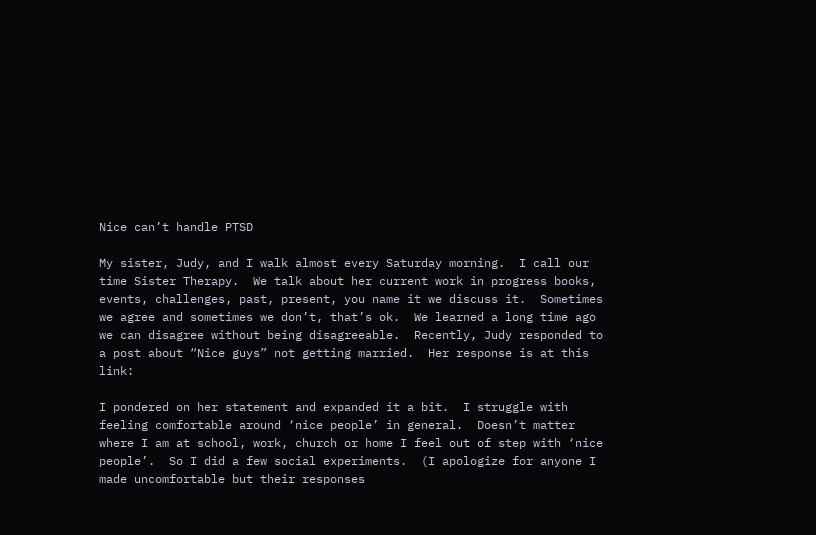Nice can’t handle PTSD

My sister, Judy, and I walk almost every Saturday morning.  I call our time Sister Therapy.  We talk about her current work in progress books, events, challenges, past, present, you name it we discuss it.  Sometimes we agree and sometimes we don’t, that’s ok.  We learned a long time ago we can disagree without being disagreeable.  Recently, Judy responded to a post about “Nice guys” not getting married.  Her response is at this link:

I pondered on her statement and expanded it a bit.  I struggle with feeling comfortable around ‘nice people’ in general.  Doesn’t matter where I am at school, work, church or home I feel out of step with ‘nice people’.  So I did a few social experiments.  (I apologize for anyone I made uncomfortable but their responses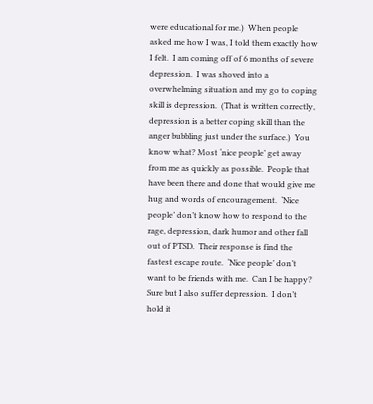were educational for me.)  When people asked me how I was, I told them exactly how I felt.  I am coming off of 6 months of severe depression.  I was shoved into a overwhelming situation and my go to coping skill is depression.  (That is written correctly, depression is a better coping skill than the anger bubbling just under the surface.)  You know what? Most ‘nice people’ get away from me as quickly as possible.  People that have been there and done that would give me hug and words of encouragement.  ‘Nice people’ don’t know how to respond to the rage, depression, dark humor and other fall out of PTSD.  Their response is find the fastest escape route.  ‘Nice people’ don’t want to be friends with me.  Can I be happy?  Sure but I also suffer depression.  I don’t hold it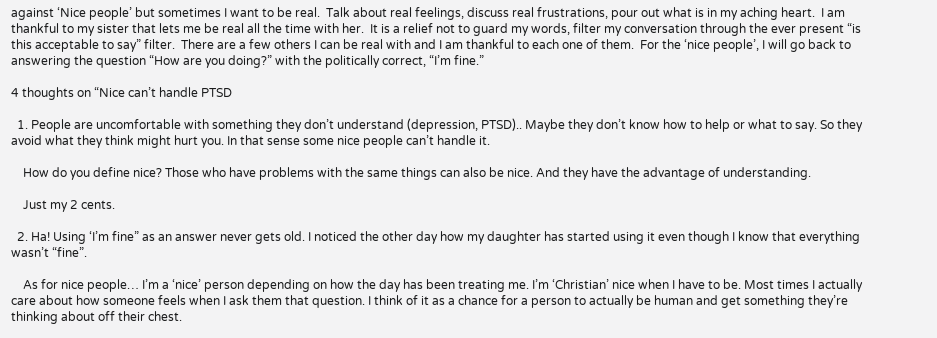against ‘Nice people’ but sometimes I want to be real.  Talk about real feelings, discuss real frustrations, pour out what is in my aching heart.  I am thankful to my sister that lets me be real all the time with her.  It is a relief not to guard my words, filter my conversation through the ever present “is this acceptable to say” filter.  There are a few others I can be real with and I am thankful to each one of them.  For the ‘nice people’, I will go back to answering the question “How are you doing?” with the politically correct, “I’m fine.”

4 thoughts on “Nice can’t handle PTSD

  1. People are uncomfortable with something they don’t understand (depression, PTSD).. Maybe they don’t know how to help or what to say. So they avoid what they think might hurt you. In that sense some nice people can’t handle it.

    How do you define nice? Those who have problems with the same things can also be nice. And they have the advantage of understanding.

    Just my 2 cents.

  2. Ha! Using ‘I’m fine” as an answer never gets old. I noticed the other day how my daughter has started using it even though I know that everything wasn’t “fine”.

    As for nice people… I’m a ‘nice’ person depending on how the day has been treating me. I’m ‘Christian’ nice when I have to be. Most times I actually care about how someone feels when I ask them that question. I think of it as a chance for a person to actually be human and get something they’re thinking about off their chest.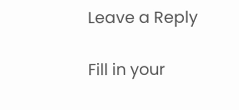Leave a Reply

Fill in your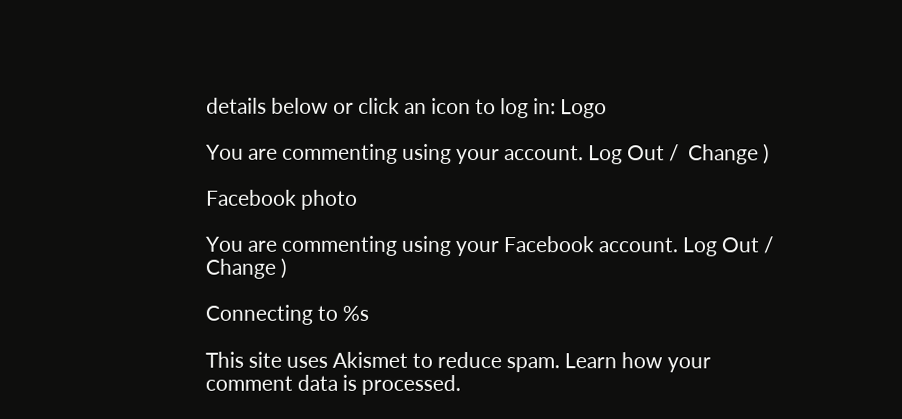details below or click an icon to log in: Logo

You are commenting using your account. Log Out /  Change )

Facebook photo

You are commenting using your Facebook account. Log Out /  Change )

Connecting to %s

This site uses Akismet to reduce spam. Learn how your comment data is processed.